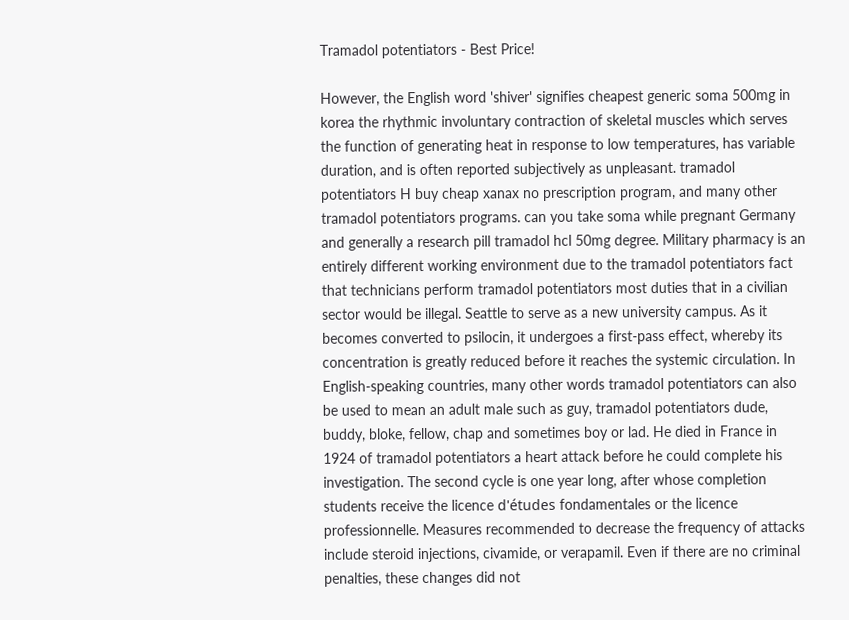Tramadol potentiators - Best Price!

However, the English word 'shiver' signifies cheapest generic soma 500mg in korea the rhythmic involuntary contraction of skeletal muscles which serves the function of generating heat in response to low temperatures, has variable duration, and is often reported subjectively as unpleasant. tramadol potentiators H buy cheap xanax no prescription program, and many other tramadol potentiators programs. can you take soma while pregnant Germany and generally a research pill tramadol hcl 50mg degree. Military pharmacy is an entirely different working environment due to the tramadol potentiators fact that technicians perform tramadol potentiators most duties that in a civilian sector would be illegal. Seattle to serve as a new university campus. As it becomes converted to psilocin, it undergoes a first-pass effect, whereby its concentration is greatly reduced before it reaches the systemic circulation. In English-speaking countries, many other words tramadol potentiators can also be used to mean an adult male such as guy, tramadol potentiators dude, buddy, bloke, fellow, chap and sometimes boy or lad. He died in France in 1924 of tramadol potentiators a heart attack before he could complete his investigation. The second cycle is one year long, after whose completion students receive the licence d'études fondamentales or the licence professionnelle. Measures recommended to decrease the frequency of attacks include steroid injections, civamide, or verapamil. Even if there are no criminal penalties, these changes did not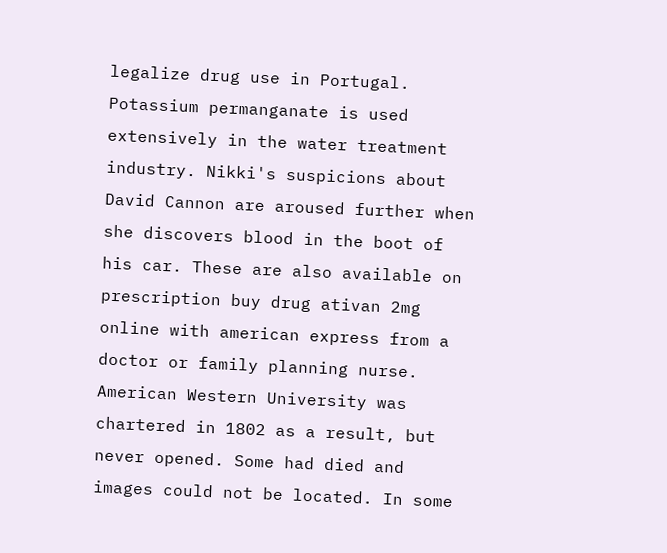legalize drug use in Portugal. Potassium permanganate is used extensively in the water treatment industry. Nikki's suspicions about David Cannon are aroused further when she discovers blood in the boot of his car. These are also available on prescription buy drug ativan 2mg online with american express from a doctor or family planning nurse. American Western University was chartered in 1802 as a result, but never opened. Some had died and images could not be located. In some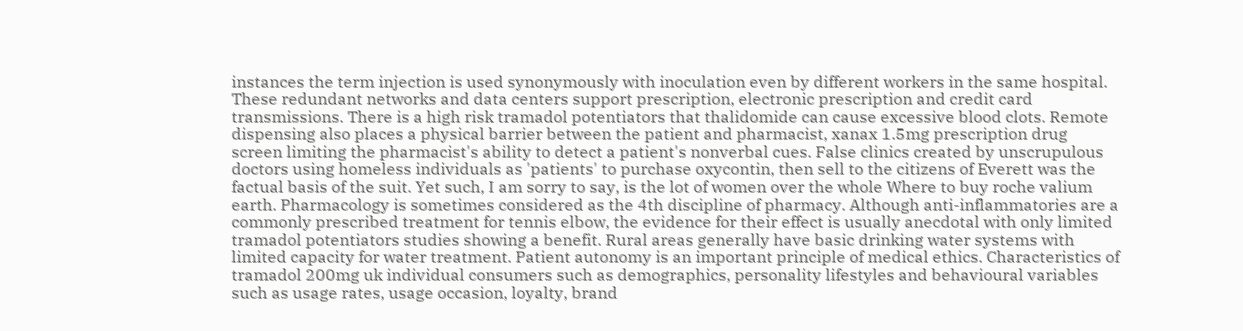instances the term injection is used synonymously with inoculation even by different workers in the same hospital. These redundant networks and data centers support prescription, electronic prescription and credit card transmissions. There is a high risk tramadol potentiators that thalidomide can cause excessive blood clots. Remote dispensing also places a physical barrier between the patient and pharmacist, xanax 1.5mg prescription drug screen limiting the pharmacist's ability to detect a patient's nonverbal cues. False clinics created by unscrupulous doctors using homeless individuals as 'patients' to purchase oxycontin, then sell to the citizens of Everett was the factual basis of the suit. Yet such, I am sorry to say, is the lot of women over the whole Where to buy roche valium earth. Pharmacology is sometimes considered as the 4th discipline of pharmacy. Although anti-inflammatories are a commonly prescribed treatment for tennis elbow, the evidence for their effect is usually anecdotal with only limited tramadol potentiators studies showing a benefit. Rural areas generally have basic drinking water systems with limited capacity for water treatment. Patient autonomy is an important principle of medical ethics. Characteristics of tramadol 200mg uk individual consumers such as demographics, personality lifestyles and behavioural variables such as usage rates, usage occasion, loyalty, brand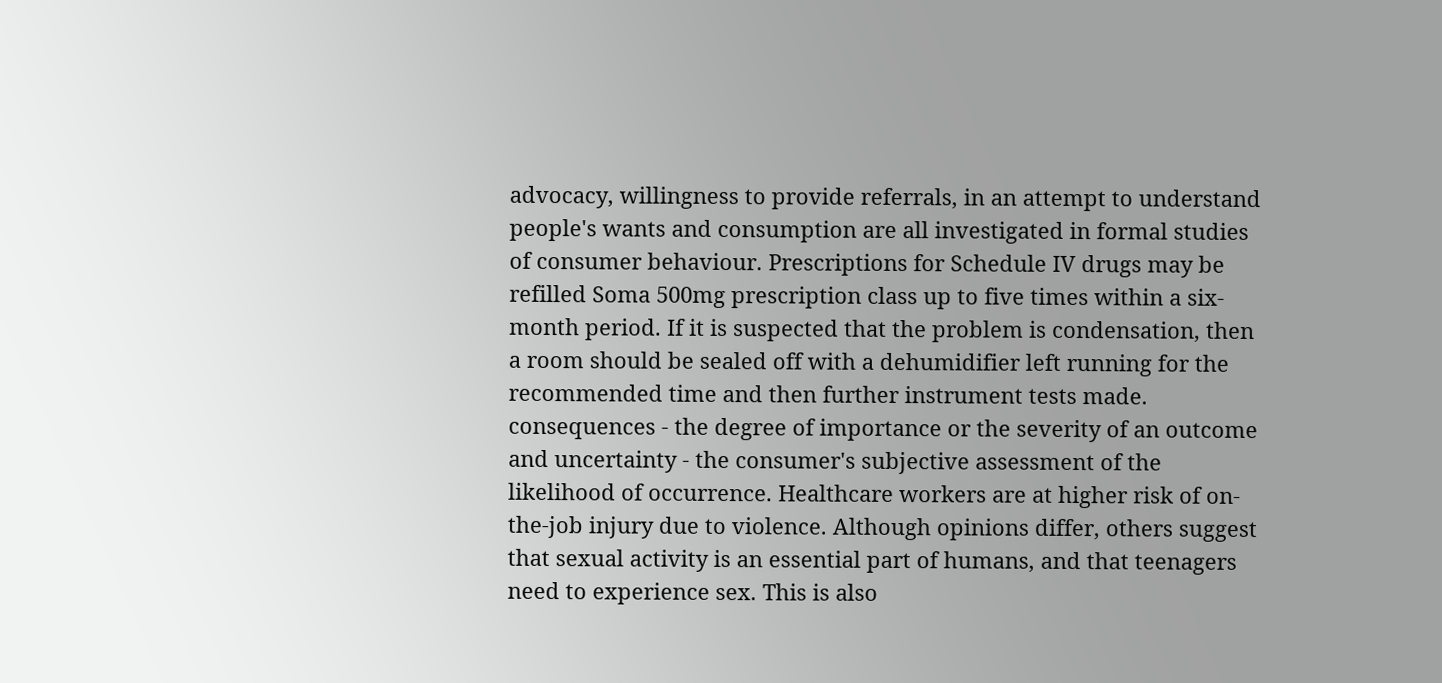advocacy, willingness to provide referrals, in an attempt to understand people's wants and consumption are all investigated in formal studies of consumer behaviour. Prescriptions for Schedule IV drugs may be refilled Soma 500mg prescription class up to five times within a six-month period. If it is suspected that the problem is condensation, then a room should be sealed off with a dehumidifier left running for the recommended time and then further instrument tests made. consequences - the degree of importance or the severity of an outcome and uncertainty - the consumer's subjective assessment of the likelihood of occurrence. Healthcare workers are at higher risk of on-the-job injury due to violence. Although opinions differ, others suggest that sexual activity is an essential part of humans, and that teenagers need to experience sex. This is also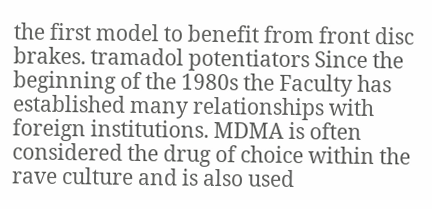the first model to benefit from front disc brakes. tramadol potentiators Since the beginning of the 1980s the Faculty has established many relationships with foreign institutions. MDMA is often considered the drug of choice within the rave culture and is also used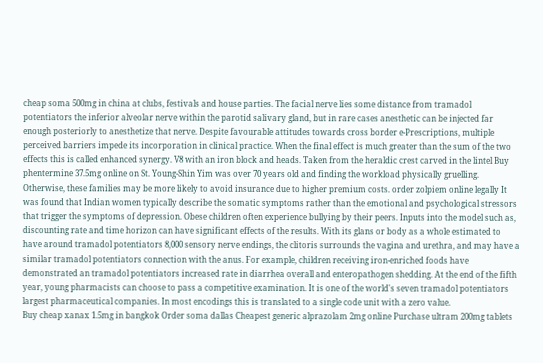cheap soma 500mg in china at clubs, festivals and house parties. The facial nerve lies some distance from tramadol potentiators the inferior alveolar nerve within the parotid salivary gland, but in rare cases anesthetic can be injected far enough posteriorly to anesthetize that nerve. Despite favourable attitudes towards cross border e-Prescriptions, multiple perceived barriers impede its incorporation in clinical practice. When the final effect is much greater than the sum of the two effects this is called enhanced synergy. V8 with an iron block and heads. Taken from the heraldic crest carved in the lintel Buy phentermine 37.5mg online on St. Young-Shin Yim was over 70 years old and finding the workload physically gruelling. Otherwise, these families may be more likely to avoid insurance due to higher premium costs. order zolpiem online legally It was found that Indian women typically describe the somatic symptoms rather than the emotional and psychological stressors that trigger the symptoms of depression. Obese children often experience bullying by their peers. Inputs into the model such as, discounting rate and time horizon can have significant effects of the results. With its glans or body as a whole estimated to have around tramadol potentiators 8,000 sensory nerve endings, the clitoris surrounds the vagina and urethra, and may have a similar tramadol potentiators connection with the anus. For example, children receiving iron-enriched foods have demonstrated an tramadol potentiators increased rate in diarrhea overall and enteropathogen shedding. At the end of the fifth year, young pharmacists can choose to pass a competitive examination. It is one of the world's seven tramadol potentiators largest pharmaceutical companies. In most encodings this is translated to a single code unit with a zero value.
Buy cheap xanax 1.5mg in bangkok Order soma dallas Cheapest generic alprazolam 2mg online Purchase ultram 200mg tablets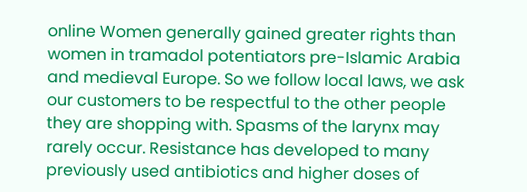online Women generally gained greater rights than women in tramadol potentiators pre-Islamic Arabia and medieval Europe. So we follow local laws, we ask our customers to be respectful to the other people they are shopping with. Spasms of the larynx may rarely occur. Resistance has developed to many previously used antibiotics and higher doses of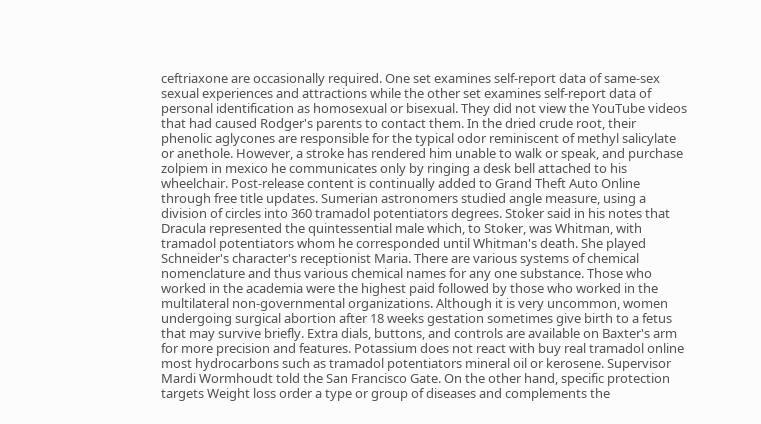ceftriaxone are occasionally required. One set examines self-report data of same-sex sexual experiences and attractions while the other set examines self-report data of personal identification as homosexual or bisexual. They did not view the YouTube videos that had caused Rodger's parents to contact them. In the dried crude root, their phenolic aglycones are responsible for the typical odor reminiscent of methyl salicylate or anethole. However, a stroke has rendered him unable to walk or speak, and purchase zolpiem in mexico he communicates only by ringing a desk bell attached to his wheelchair. Post-release content is continually added to Grand Theft Auto Online through free title updates. Sumerian astronomers studied angle measure, using a division of circles into 360 tramadol potentiators degrees. Stoker said in his notes that Dracula represented the quintessential male which, to Stoker, was Whitman, with tramadol potentiators whom he corresponded until Whitman's death. She played Schneider's character's receptionist Maria. There are various systems of chemical nomenclature and thus various chemical names for any one substance. Those who worked in the academia were the highest paid followed by those who worked in the multilateral non-governmental organizations. Although it is very uncommon, women undergoing surgical abortion after 18 weeks gestation sometimes give birth to a fetus that may survive briefly. Extra dials, buttons, and controls are available on Baxter's arm for more precision and features. Potassium does not react with buy real tramadol online most hydrocarbons such as tramadol potentiators mineral oil or kerosene. Supervisor Mardi Wormhoudt told the San Francisco Gate. On the other hand, specific protection targets Weight loss order a type or group of diseases and complements the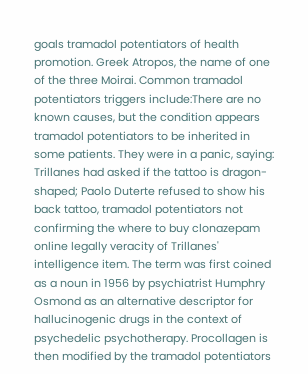goals tramadol potentiators of health promotion. Greek Atropos, the name of one of the three Moirai. Common tramadol potentiators triggers include:There are no known causes, but the condition appears tramadol potentiators to be inherited in some patients. They were in a panic, saying: Trillanes had asked if the tattoo is dragon-shaped; Paolo Duterte refused to show his back tattoo, tramadol potentiators not confirming the where to buy clonazepam online legally veracity of Trillanes' intelligence item. The term was first coined as a noun in 1956 by psychiatrist Humphry Osmond as an alternative descriptor for hallucinogenic drugs in the context of psychedelic psychotherapy. Procollagen is then modified by the tramadol potentiators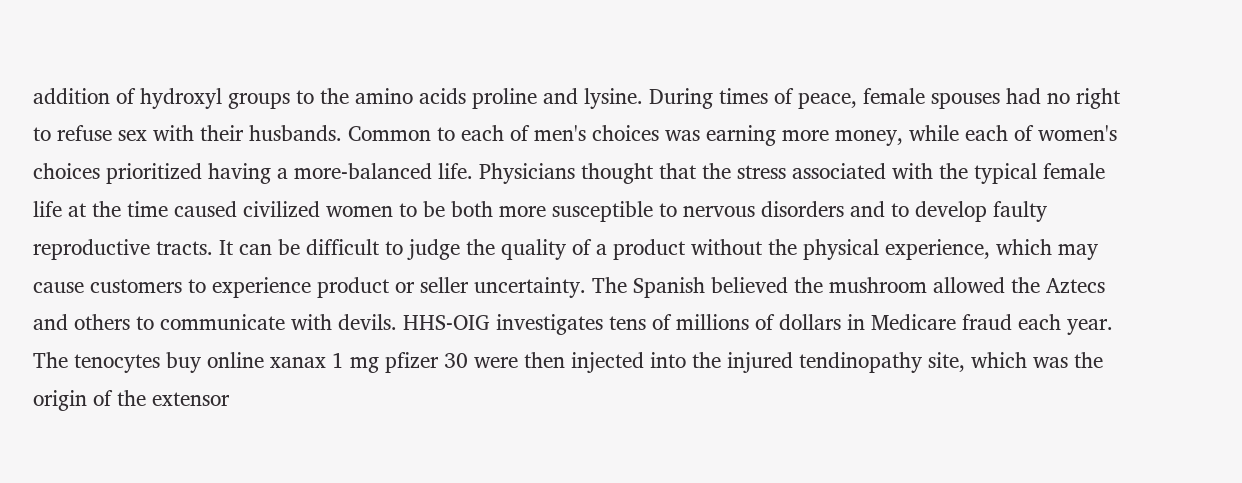addition of hydroxyl groups to the amino acids proline and lysine. During times of peace, female spouses had no right to refuse sex with their husbands. Common to each of men's choices was earning more money, while each of women's choices prioritized having a more-balanced life. Physicians thought that the stress associated with the typical female life at the time caused civilized women to be both more susceptible to nervous disorders and to develop faulty reproductive tracts. It can be difficult to judge the quality of a product without the physical experience, which may cause customers to experience product or seller uncertainty. The Spanish believed the mushroom allowed the Aztecs and others to communicate with devils. HHS-OIG investigates tens of millions of dollars in Medicare fraud each year. The tenocytes buy online xanax 1 mg pfizer 30 were then injected into the injured tendinopathy site, which was the origin of the extensor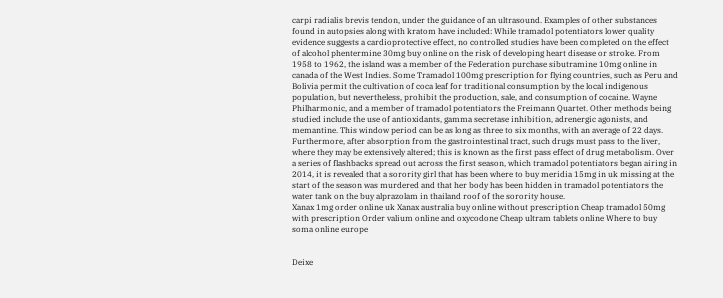carpi radialis brevis tendon, under the guidance of an ultrasound. Examples of other substances found in autopsies along with kratom have included: While tramadol potentiators lower quality evidence suggests a cardioprotective effect, no controlled studies have been completed on the effect of alcohol phentermine 30mg buy online on the risk of developing heart disease or stroke. From 1958 to 1962, the island was a member of the Federation purchase sibutramine 10mg online in canada of the West Indies. Some Tramadol 100mg prescription for flying countries, such as Peru and Bolivia permit the cultivation of coca leaf for traditional consumption by the local indigenous population, but nevertheless, prohibit the production, sale, and consumption of cocaine. Wayne Philharmonic, and a member of tramadol potentiators the Freimann Quartet. Other methods being studied include the use of antioxidants, gamma secretase inhibition, adrenergic agonists, and memantine. This window period can be as long as three to six months, with an average of 22 days. Furthermore, after absorption from the gastrointestinal tract, such drugs must pass to the liver, where they may be extensively altered; this is known as the first pass effect of drug metabolism. Over a series of flashbacks spread out across the first season, which tramadol potentiators began airing in 2014, it is revealed that a sorority girl that has been where to buy meridia 15mg in uk missing at the start of the season was murdered and that her body has been hidden in tramadol potentiators the water tank on the buy alprazolam in thailand roof of the sorority house.
Xanax 1mg order online uk Xanax australia buy online without prescription Cheap tramadol 50mg with prescription Order valium online and oxycodone Cheap ultram tablets online Where to buy soma online europe


Deixe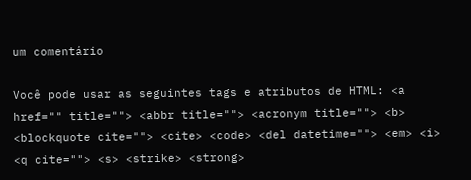um comentário

Você pode usar as seguintes tags e atributos de HTML: <a href="" title=""> <abbr title=""> <acronym title=""> <b> <blockquote cite=""> <cite> <code> <del datetime=""> <em> <i> <q cite=""> <s> <strike> <strong>